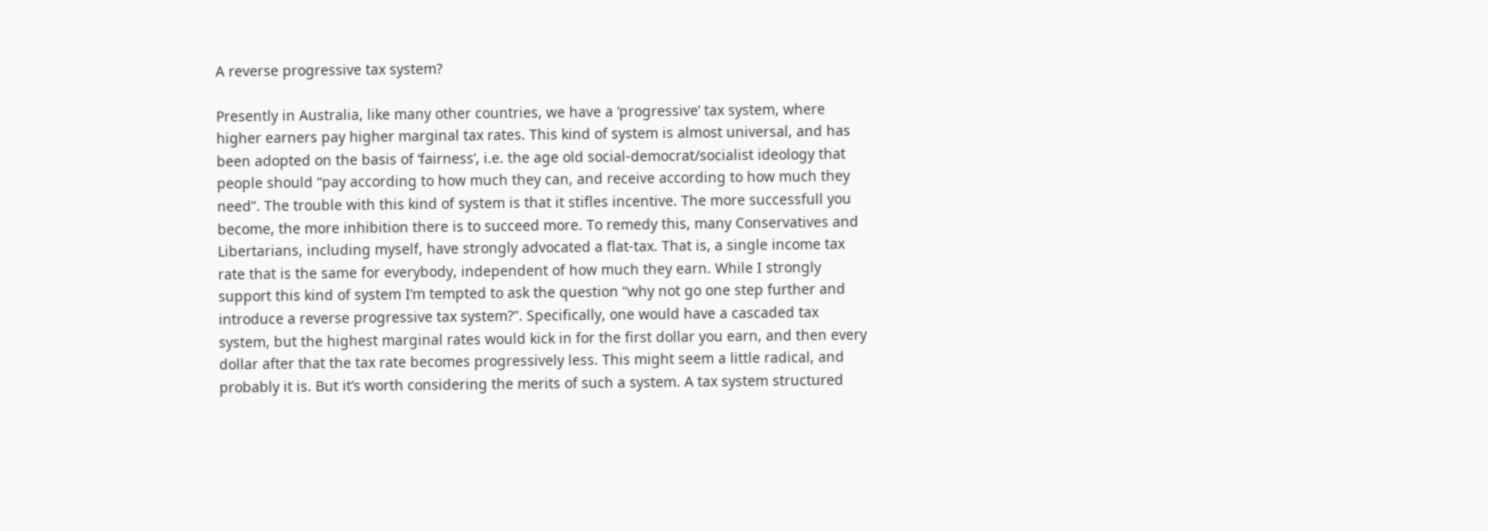A reverse progressive tax system?

Presently in Australia, like many other countries, we have a ‘progressive’ tax system, where higher earners pay higher marginal tax rates. This kind of system is almost universal, and has been adopted on the basis of ‘fairness’, i.e. the age old social-democrat/socialist ideology that people should “pay according to how much they can, and receive according to how much they need”. The trouble with this kind of system is that it stifles incentive. The more successfull you become, the more inhibition there is to succeed more. To remedy this, many Conservatives and Libertarians, including myself, have strongly advocated a flat-tax. That is, a single income tax rate that is the same for everybody, independent of how much they earn. While I strongly support this kind of system I’m tempted to ask the question “why not go one step further and introduce a reverse progressive tax system?”. Specifically, one would have a cascaded tax system, but the highest marginal rates would kick in for the first dollar you earn, and then every dollar after that the tax rate becomes progressively less. This might seem a little radical, and probably it is. But it’s worth considering the merits of such a system. A tax system structured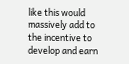like this would massively add to the incentive to develop and earn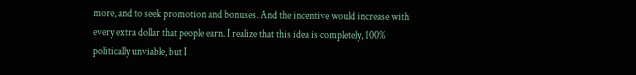more, and to seek promotion and bonuses. And the incentive would increase with every extra dollar that people earn. I realize that this idea is completely, 100% politically unviable, but I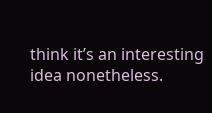think it’s an interesting idea nonetheless.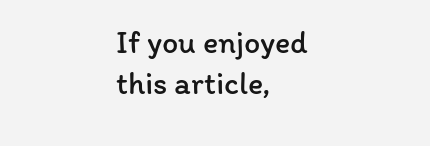If you enjoyed this article,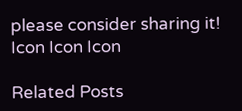please consider sharing it!
Icon Icon Icon

Related Posts